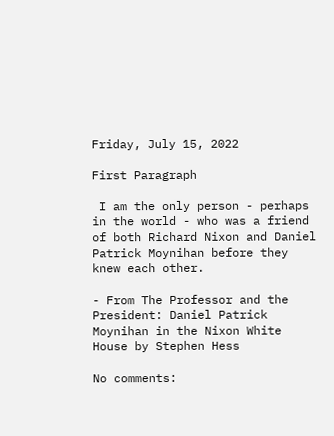Friday, July 15, 2022

First Paragraph

 I am the only person - perhaps in the world - who was a friend of both Richard Nixon and Daniel Patrick Moynihan before they knew each other.

- From The Professor and the President: Daniel Patrick Moynihan in the Nixon White House by Stephen Hess

No comments: